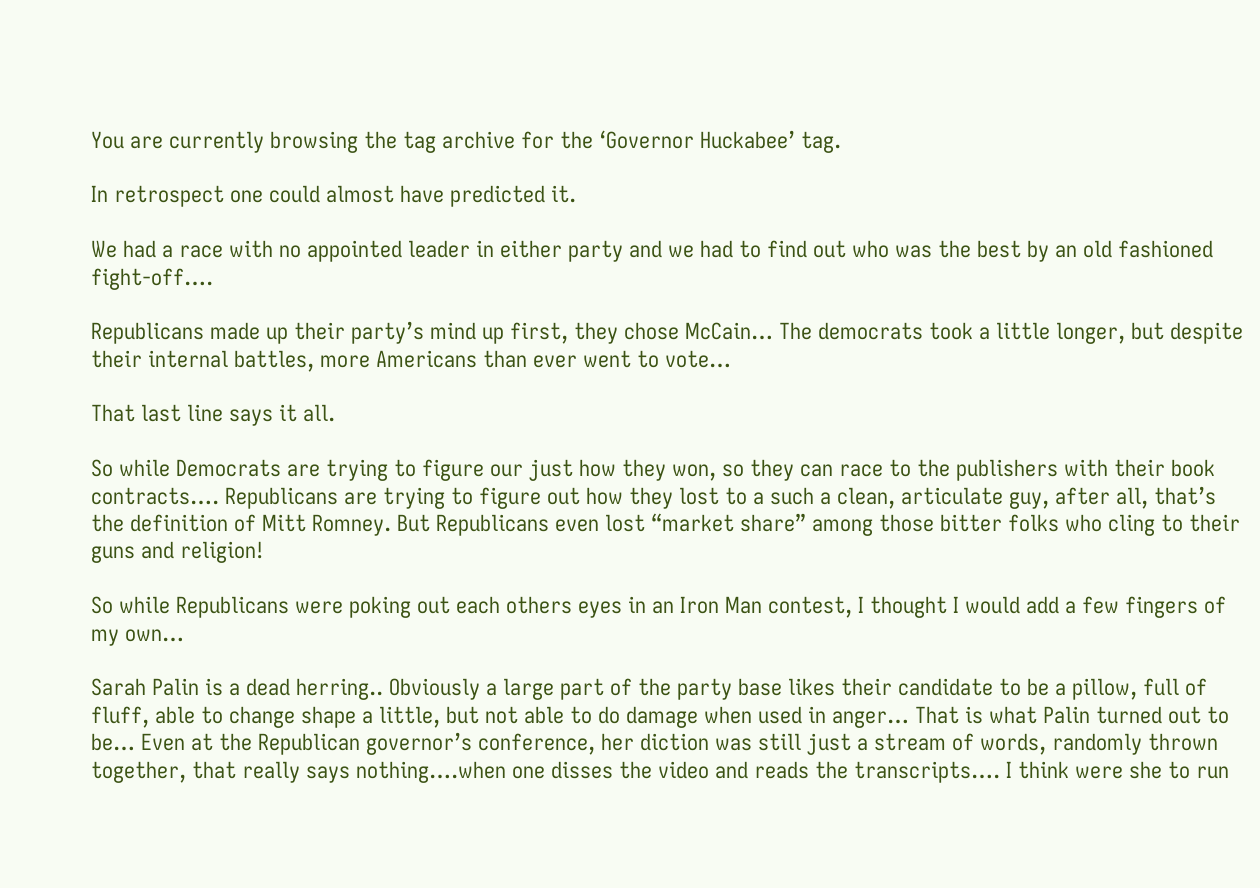You are currently browsing the tag archive for the ‘Governor Huckabee’ tag.

In retrospect one could almost have predicted it.

We had a race with no appointed leader in either party and we had to find out who was the best by an old fashioned fight-off….

Republicans made up their party’s mind up first, they chose McCain… The democrats took a little longer, but despite their internal battles, more Americans than ever went to vote…

That last line says it all.

So while Democrats are trying to figure our just how they won, so they can race to the publishers with their book contracts…. Republicans are trying to figure out how they lost to a such a clean, articulate guy, after all, that’s the definition of Mitt Romney. But Republicans even lost “market share” among those bitter folks who cling to their guns and religion!

So while Republicans were poking out each others eyes in an Iron Man contest, I thought I would add a few fingers of my own…

Sarah Palin is a dead herring.. Obviously a large part of the party base likes their candidate to be a pillow, full of fluff, able to change shape a little, but not able to do damage when used in anger… That is what Palin turned out to be… Even at the Republican governor’s conference, her diction was still just a stream of words, randomly thrown together, that really says nothing….when one disses the video and reads the transcripts…. I think were she to run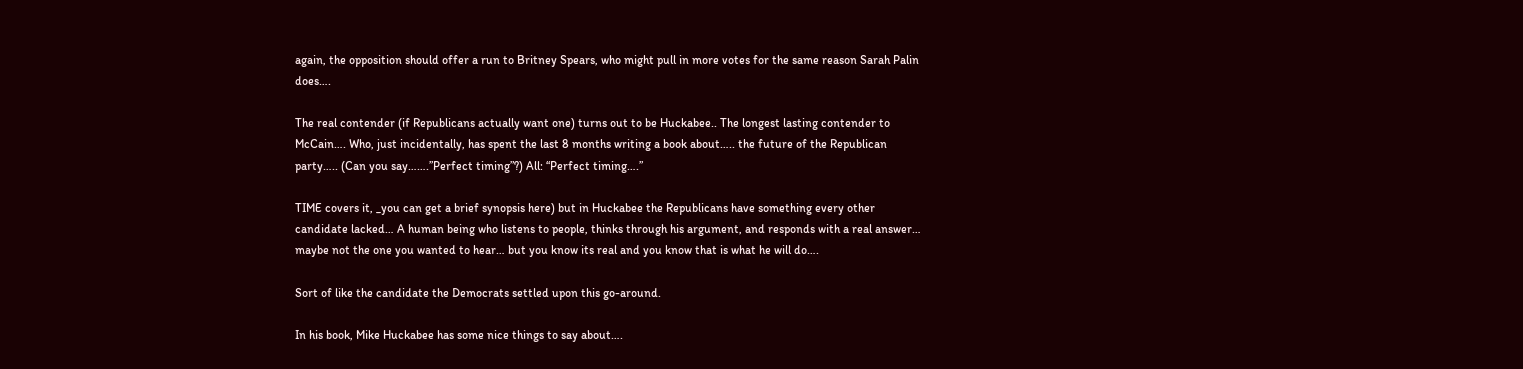again, the opposition should offer a run to Britney Spears, who might pull in more votes for the same reason Sarah Palin does….

The real contender (if Republicans actually want one) turns out to be Huckabee.. The longest lasting contender to McCain…. Who, just incidentally, has spent the last 8 months writing a book about….. the future of the Republican party….. (Can you say…….”Perfect timing”?) All: “Perfect timing….”

TIME covers it, _you can get a brief synopsis here) but in Huckabee the Republicans have something every other candidate lacked… A human being who listens to people, thinks through his argument, and responds with a real answer… maybe not the one you wanted to hear… but you know its real and you know that is what he will do….

Sort of like the candidate the Democrats settled upon this go-around.

In his book, Mike Huckabee has some nice things to say about….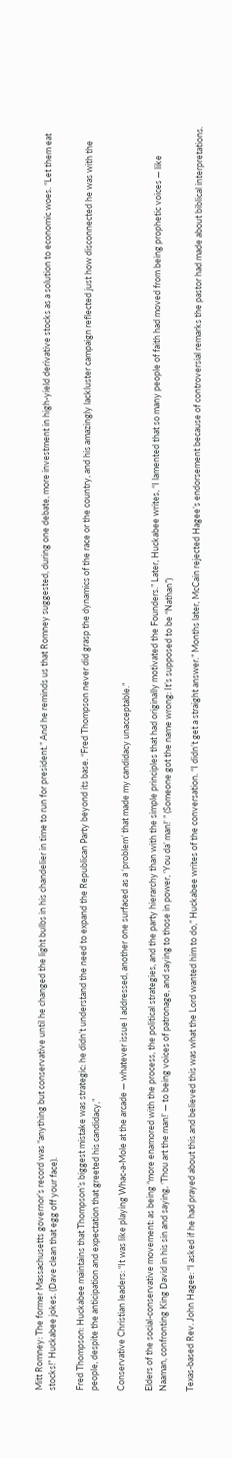Mitt Romney: The former Massachusetts governor’s record was “anything but conservative until he changed the light bulbs in his chandelier in time to run for president.” And he reminds us that Romney suggested, during one debate, more investment in high-yield derivative stocks as a solution to economic woes. “Let them eat stocks!” Huckabee jokes. (Dave clean that egg off your face).

Fred Thompson: Huckabee maintains that Thompson’s biggest mistake was strategic: he didn’t understand the need to expand the Republican Party beyond its base. “Fred Thompson never did grasp the dynamics of the race or the country, and his amazingly lackluster campaign reflected just how disconnected he was with the people, despite the anticipation and expectation that greeted his candidacy,”

Conservative Christian leaders: “It was like playing Whac-a-Mole at the arcade — whatever issue I addressed, another one surfaced as a ‘problem’ that made my candidacy unacceptable.”

Elders of the social-conservative movement: as being “more enamored with the process, the political strategies, and the party hierarchy than with the simple principles that had originally motivated the Founders.” Later, Huckabee writes, “I lamented that so many people of faith had moved from being prophetic voices — like Naaman, confronting King David in his sin and saying, ‘Thou art the man!’ — to being voices of patronage, and saying to those in power, ‘You da’ man!’ ” (Someone got the name wrong: It’s supposed to be “Nathan”)

Texas-based Rev. John Hagee: “I asked if he had prayed about this and believed this was what the Lord wanted him to do,” Huckabee writes of the conversation. “I didn’t get a straight answer.” Months later, McCain rejected Hagee’s endorsement because of controversial remarks the pastor had made about biblical interpretations.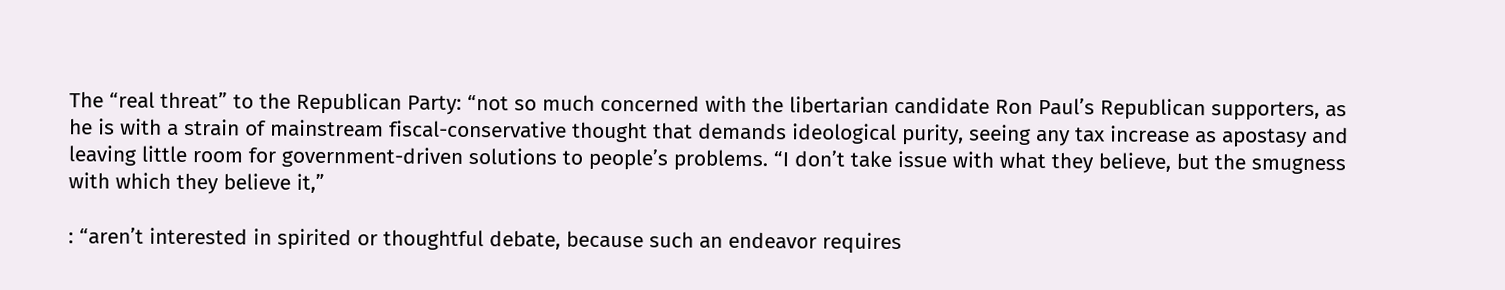The “real threat” to the Republican Party: “not so much concerned with the libertarian candidate Ron Paul’s Republican supporters, as he is with a strain of mainstream fiscal-conservative thought that demands ideological purity, seeing any tax increase as apostasy and leaving little room for government-driven solutions to people’s problems. “I don’t take issue with what they believe, but the smugness with which they believe it,”

: “aren’t interested in spirited or thoughtful debate, because such an endeavor requires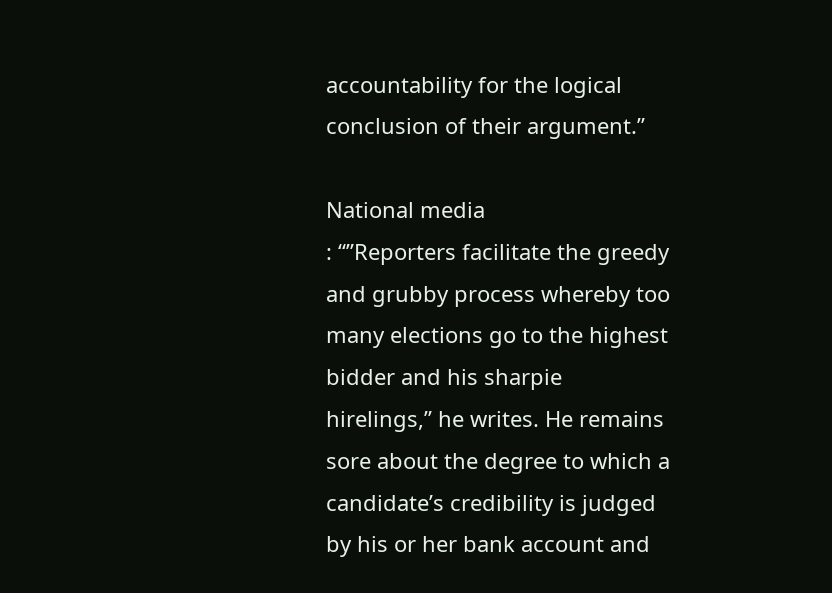accountability for the logical conclusion of their argument.”

National media
: “”Reporters facilitate the greedy and grubby process whereby too many elections go to the highest bidder and his sharpie hirelings,” he writes. He remains sore about the degree to which a candidate’s credibility is judged by his or her bank account and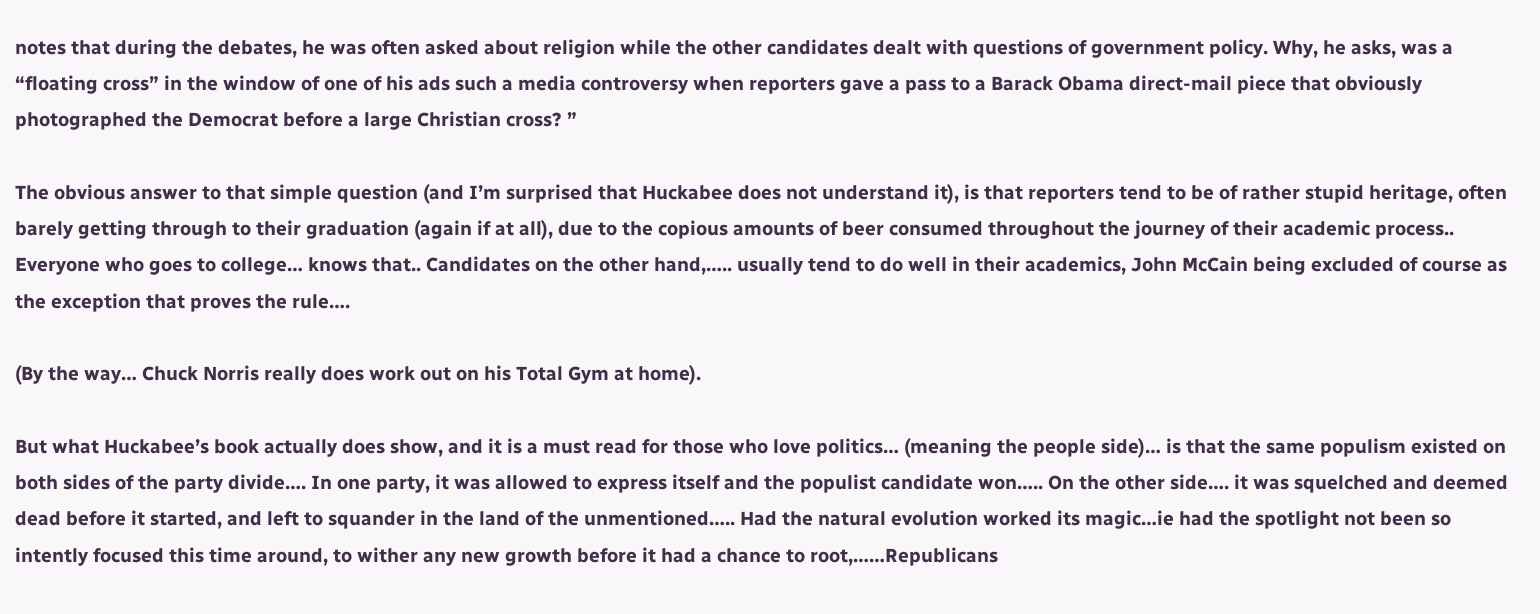notes that during the debates, he was often asked about religion while the other candidates dealt with questions of government policy. Why, he asks, was a “floating cross” in the window of one of his ads such a media controversy when reporters gave a pass to a Barack Obama direct-mail piece that obviously photographed the Democrat before a large Christian cross? ”

The obvious answer to that simple question (and I’m surprised that Huckabee does not understand it), is that reporters tend to be of rather stupid heritage, often barely getting through to their graduation (again if at all), due to the copious amounts of beer consumed throughout the journey of their academic process.. Everyone who goes to college… knows that.. Candidates on the other hand,….. usually tend to do well in their academics, John McCain being excluded of course as the exception that proves the rule….

(By the way… Chuck Norris really does work out on his Total Gym at home).

But what Huckabee’s book actually does show, and it is a must read for those who love politics… (meaning the people side)… is that the same populism existed on both sides of the party divide…. In one party, it was allowed to express itself and the populist candidate won….. On the other side…. it was squelched and deemed dead before it started, and left to squander in the land of the unmentioned….. Had the natural evolution worked its magic…ie had the spotlight not been so intently focused this time around, to wither any new growth before it had a chance to root,……Republicans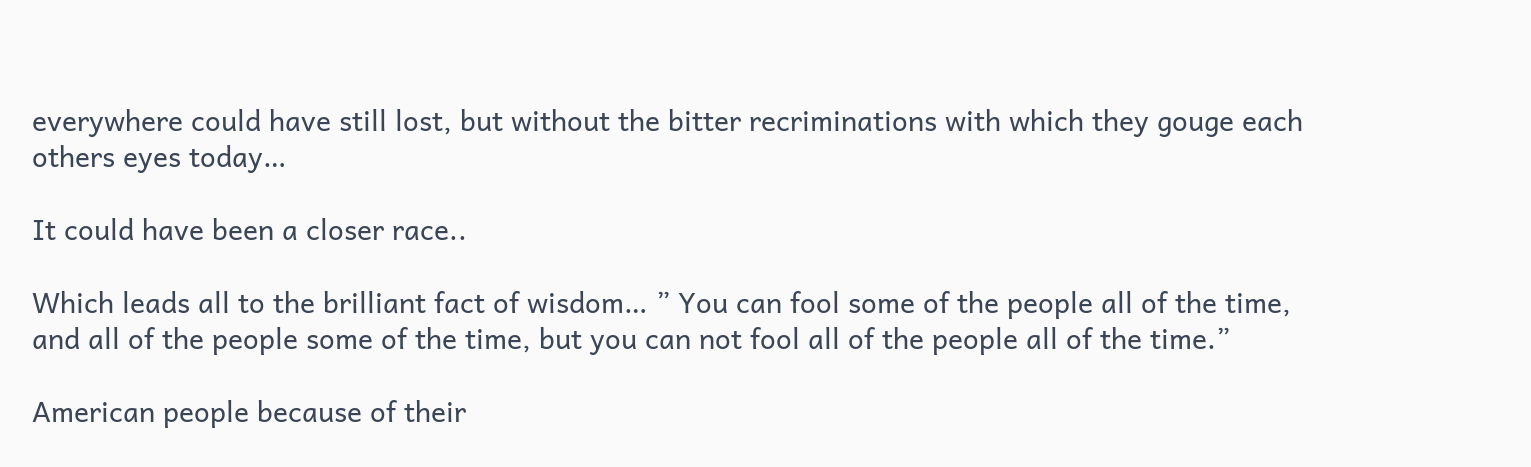everywhere could have still lost, but without the bitter recriminations with which they gouge each others eyes today…

It could have been a closer race..

Which leads all to the brilliant fact of wisdom… ” You can fool some of the people all of the time, and all of the people some of the time, but you can not fool all of the people all of the time.”

American people because of their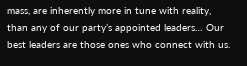mass, are inherently more in tune with reality, than any of our party’s appointed leaders… Our best leaders are those ones who connect with us.